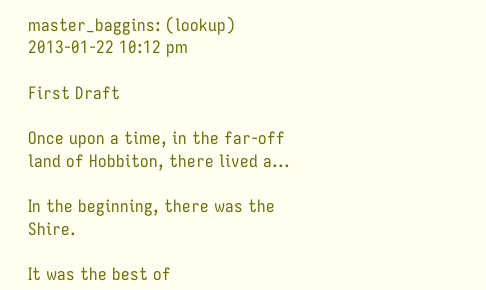master_baggins: (lookup)
2013-01-22 10:12 pm

First Draft

Once upon a time, in the far-off land of Hobbiton, there lived a...

In the beginning, there was the Shire.

It was the best of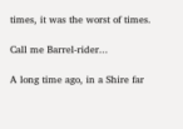times, it was the worst of times.

Call me Barrel-rider...

A long time ago, in a Shire far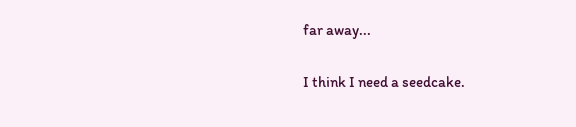far away...

I think I need a seedcake.